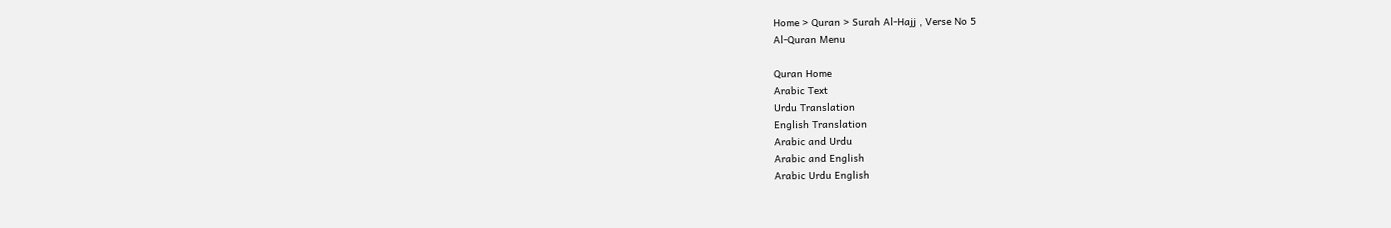Home > Quran > Surah Al-Hajj , Verse No 5
Al-Quran Menu

Quran Home
Arabic Text
Urdu Translation
English Translation
Arabic and Urdu
Arabic and English
Arabic Urdu English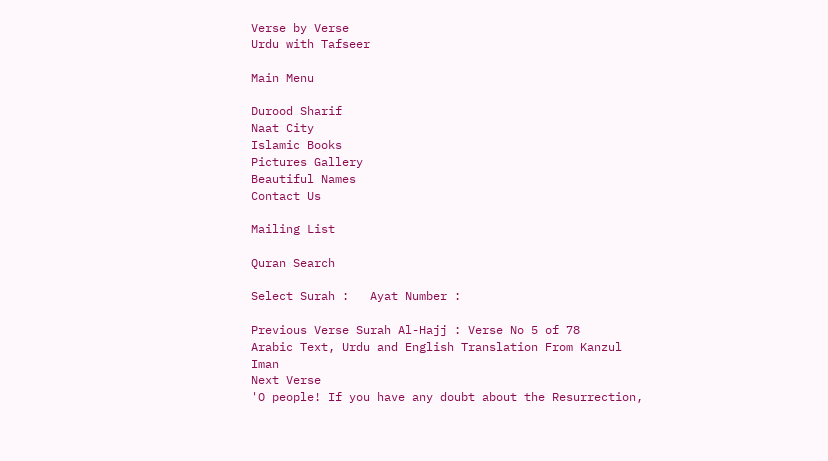Verse by Verse
Urdu with Tafseer

Main Menu

Durood Sharif
Naat City
Islamic Books
Pictures Gallery
Beautiful Names
Contact Us

Mailing List

Quran Search

Select Surah :   Ayat Number :

Previous Verse Surah Al-Hajj : Verse No 5 of 78
Arabic Text, Urdu and English Translation From Kanzul Iman
Next Verse
'O people! If you have any doubt about the Resurrection,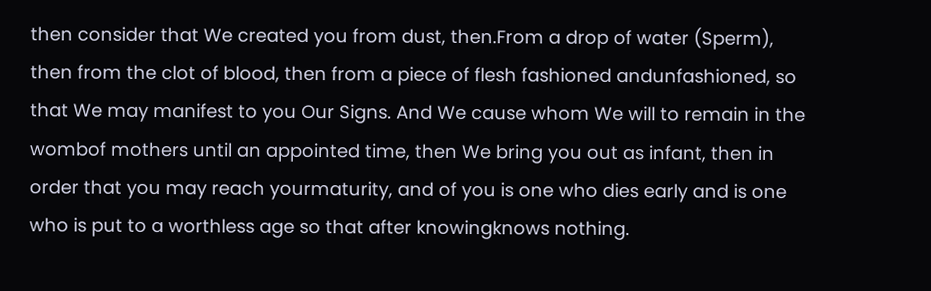then consider that We created you from dust, then.From a drop of water (Sperm), then from the clot of blood, then from a piece of flesh fashioned andunfashioned, so that We may manifest to you Our Signs. And We cause whom We will to remain in the wombof mothers until an appointed time, then We bring you out as infant, then in order that you may reach yourmaturity, and of you is one who dies early and is one who is put to a worthless age so that after knowingknows nothing.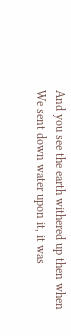And you see the earth withered up then when We sent down water upon it, it was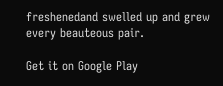freshenedand swelled up and grew every beauteous pair.

Get it on Google Play